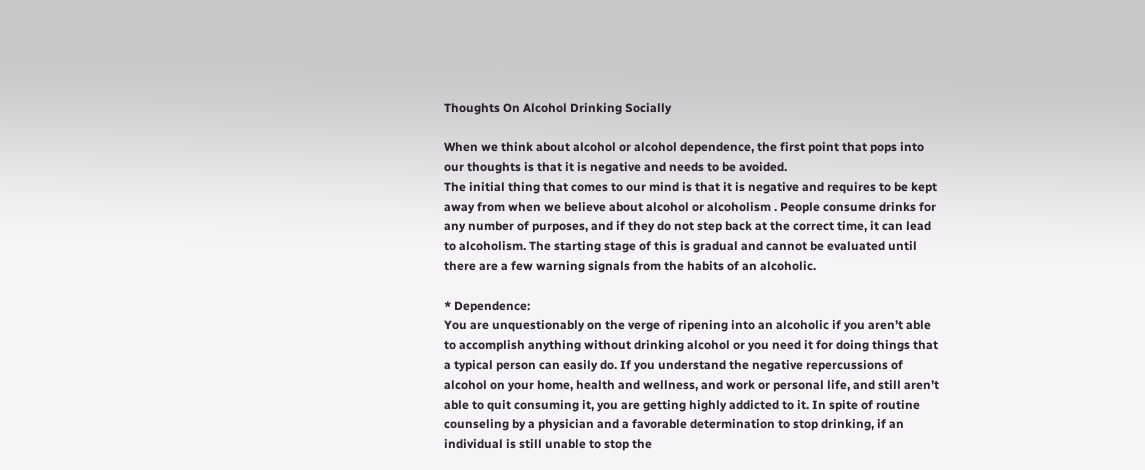Thoughts On Alcohol Drinking Socially

When we think about alcohol or alcohol dependence, the first point that pops into our thoughts is that it is negative and needs to be avoided.
The initial thing that comes to our mind is that it is negative and requires to be kept away from when we believe about alcohol or alcoholism . People consume drinks for any number of purposes, and if they do not step back at the correct time, it can lead to alcoholism. The starting stage of this is gradual and cannot be evaluated until there are a few warning signals from the habits of an alcoholic.

* Dependence:
You are unquestionably on the verge of ripening into an alcoholic if you aren’t able to accomplish anything without drinking alcohol or you need it for doing things that a typical person can easily do. If you understand the negative repercussions of alcohol on your home, health and wellness, and work or personal life, and still aren’t able to quit consuming it, you are getting highly addicted to it. In spite of routine counseling by a physician and a favorable determination to stop drinking, if an individual is still unable to stop the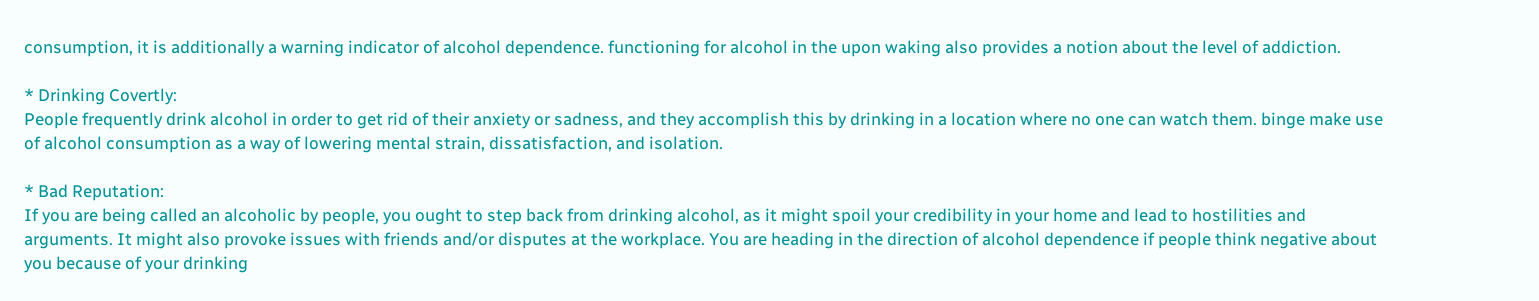consumption, it is additionally a warning indicator of alcohol dependence. functioning for alcohol in the upon waking also provides a notion about the level of addiction.

* Drinking Covertly:
People frequently drink alcohol in order to get rid of their anxiety or sadness, and they accomplish this by drinking in a location where no one can watch them. binge make use of alcohol consumption as a way of lowering mental strain, dissatisfaction, and isolation.

* Bad Reputation:
If you are being called an alcoholic by people, you ought to step back from drinking alcohol, as it might spoil your credibility in your home and lead to hostilities and arguments. It might also provoke issues with friends and/or disputes at the workplace. You are heading in the direction of alcohol dependence if people think negative about you because of your drinking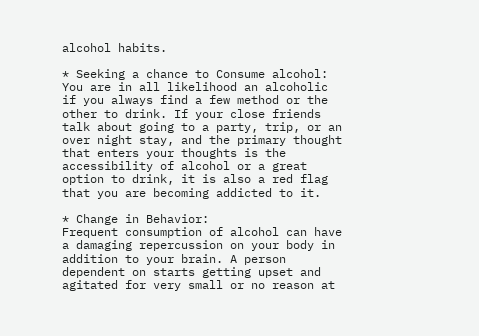alcohol habits.

* Seeking a chance to Consume alcohol:
You are in all likelihood an alcoholic if you always find a few method or the other to drink. If your close friends talk about going to a party, trip, or an over night stay, and the primary thought that enters your thoughts is the accessibility of alcohol or a great option to drink, it is also a red flag that you are becoming addicted to it.

* Change in Behavior:
Frequent consumption of alcohol can have a damaging repercussion on your body in addition to your brain. A person dependent on starts getting upset and agitated for very small or no reason at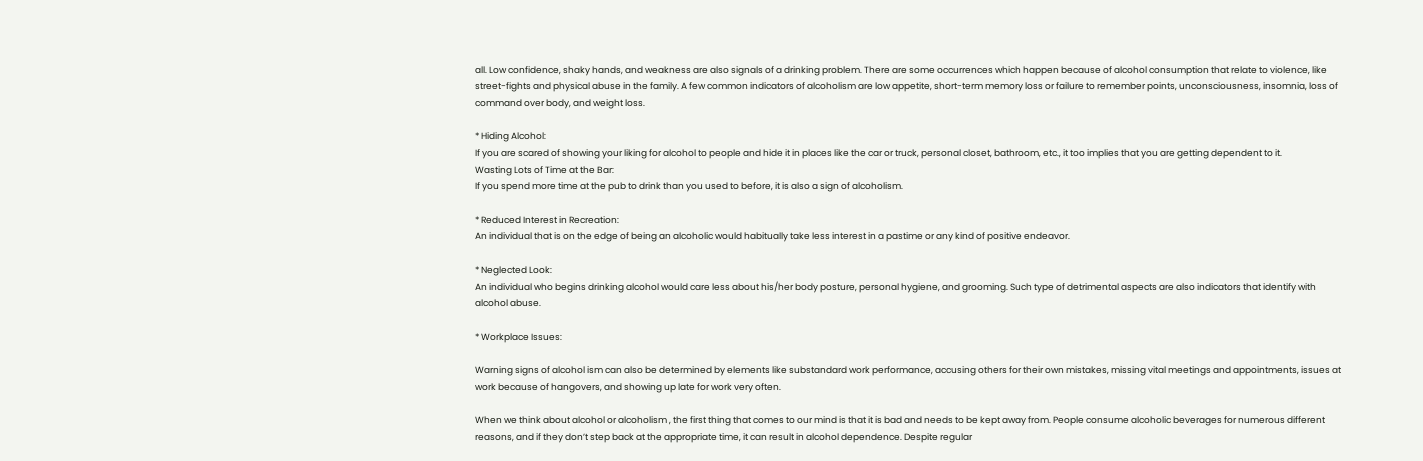all. Low confidence, shaky hands, and weakness are also signals of a drinking problem. There are some occurrences which happen because of alcohol consumption that relate to violence, like street-fights and physical abuse in the family. A few common indicators of alcoholism are low appetite, short-term memory loss or failure to remember points, unconsciousness, insomnia, loss of command over body, and weight loss.

* Hiding Alcohol:
If you are scared of showing your liking for alcohol to people and hide it in places like the car or truck, personal closet, bathroom, etc., it too implies that you are getting dependent to it.
Wasting Lots of Time at the Bar:
If you spend more time at the pub to drink than you used to before, it is also a sign of alcoholism.

* Reduced Interest in Recreation:
An individual that is on the edge of being an alcoholic would habitually take less interest in a pastime or any kind of positive endeavor.

* Neglected Look:
An individual who begins drinking alcohol would care less about his/her body posture, personal hygiene, and grooming. Such type of detrimental aspects are also indicators that identify with alcohol abuse.

* Workplace Issues:

Warning signs of alcohol ism can also be determined by elements like substandard work performance, accusing others for their own mistakes, missing vital meetings and appointments, issues at work because of hangovers, and showing up late for work very often.

When we think about alcohol or alcoholism , the first thing that comes to our mind is that it is bad and needs to be kept away from. People consume alcoholic beverages for numerous different reasons, and if they don’t step back at the appropriate time, it can result in alcohol dependence. Despite regular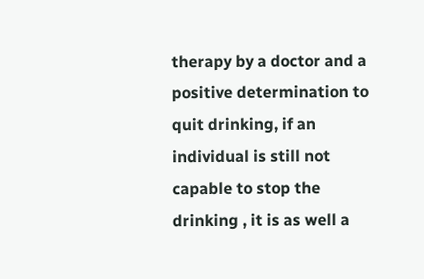therapy by a doctor and a positive determination to quit drinking, if an individual is still not capable to stop the drinking , it is as well a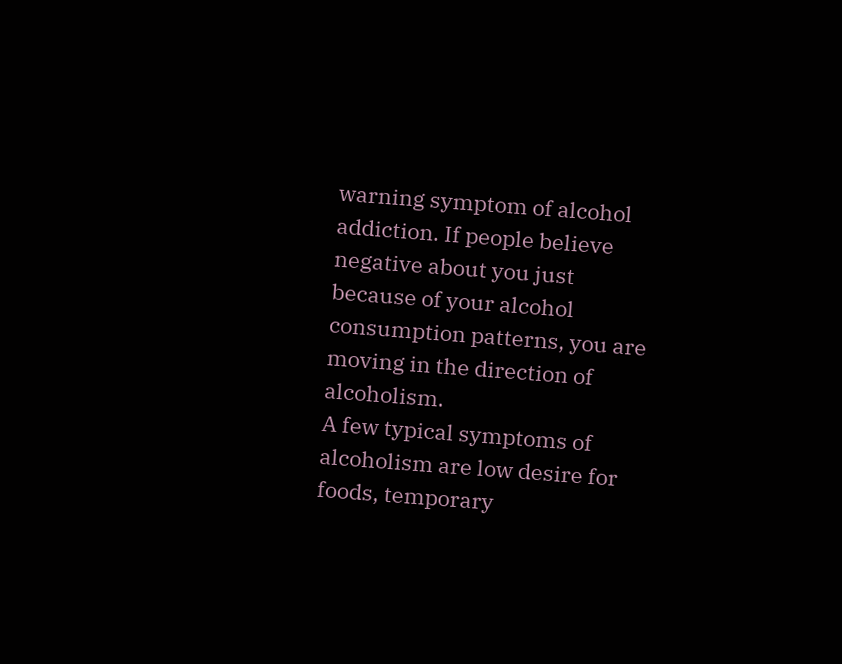warning symptom of alcohol addiction. If people believe negative about you just because of your alcohol consumption patterns, you are moving in the direction of alcoholism.
A few typical symptoms of alcoholism are low desire for foods, temporary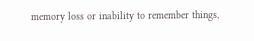memory loss or inability to remember things,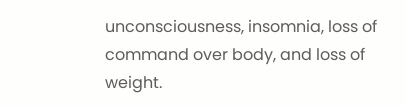unconsciousness, insomnia, loss of command over body, and loss of weight.